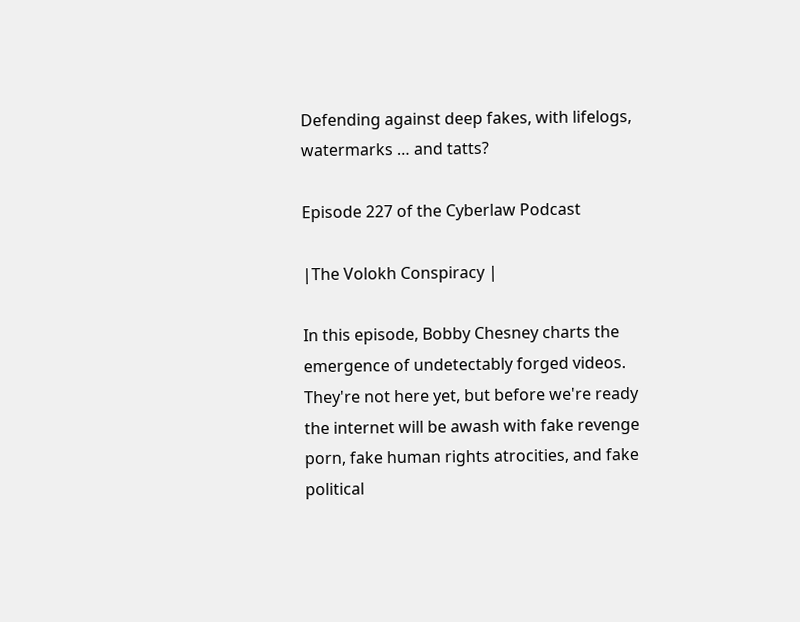Defending against deep fakes, with lifelogs, watermarks … and tatts?

Episode 227 of the Cyberlaw Podcast

|The Volokh Conspiracy |

In this episode, Bobby Chesney charts the emergence of undetectably forged videos. They're not here yet, but before we're ready the internet will be awash with fake revenge porn, fake human rights atrocities, and fake political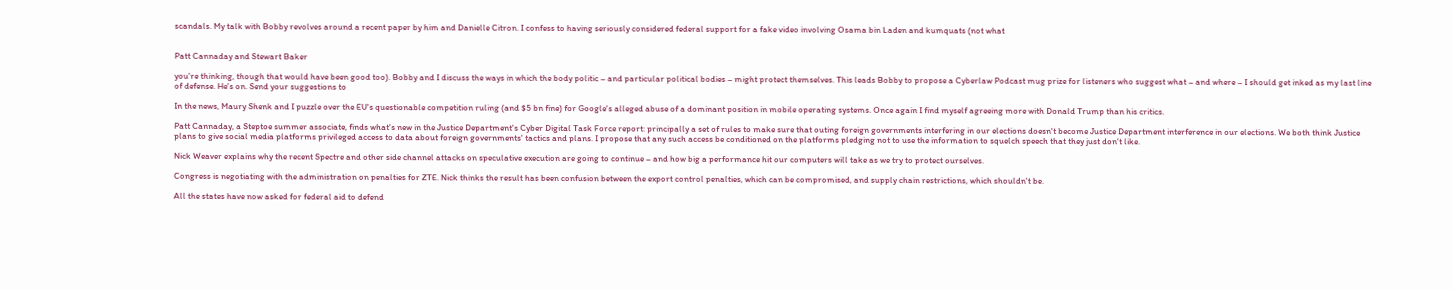scandals. My talk with Bobby revolves around a recent paper by him and Danielle Citron. I confess to having seriously considered federal support for a fake video involving Osama bin Laden and kumquats (not what


Patt Cannaday and Stewart Baker

you're thinking, though that would have been good too). Bobby and I discuss the ways in which the body politic – and particular political bodies – might protect themselves. This leads Bobby to propose a Cyberlaw Podcast mug prize for listeners who suggest what – and where – I should get inked as my last line of defense. He's on. Send your suggestions to

In the news, Maury Shenk and I puzzle over the EU's questionable competition ruling (and $5 bn fine) for Google's alleged abuse of a dominant position in mobile operating systems. Once again I find myself agreeing more with Donald Trump than his critics.

Patt Cannaday, a Steptoe summer associate, finds what's new in the Justice Department's Cyber Digital Task Force report: principally a set of rules to make sure that outing foreign governments interfering in our elections doesn't become Justice Department interference in our elections. We both think Justice plans to give social media platforms privileged access to data about foreign governments' tactics and plans. I propose that any such access be conditioned on the platforms pledging not to use the information to squelch speech that they just don't like.

Nick Weaver explains why the recent Spectre and other side channel attacks on speculative execution are going to continue – and how big a performance hit our computers will take as we try to protect ourselves.

Congress is negotiating with the administration on penalties for ZTE. Nick thinks the result has been confusion between the export control penalties, which can be compromised, and supply chain restrictions, which shouldn't be.

All the states have now asked for federal aid to defend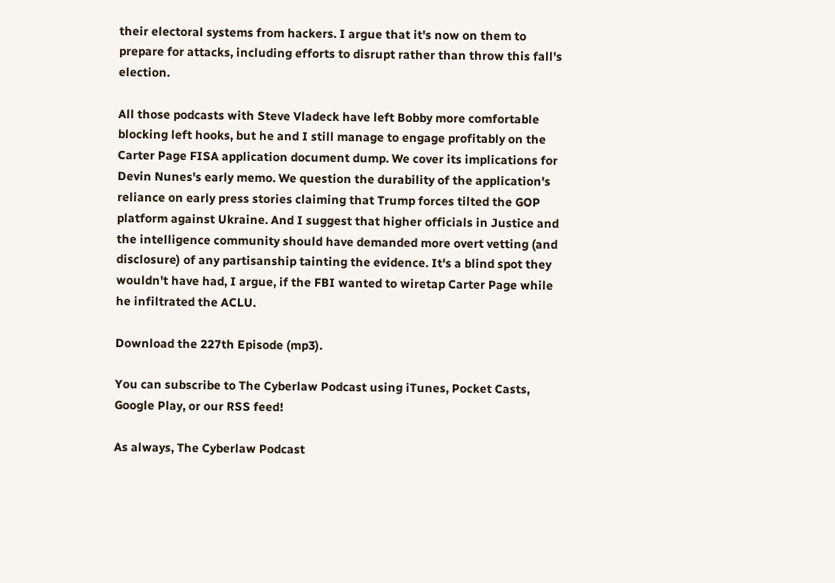their electoral systems from hackers. I argue that it's now on them to prepare for attacks, including efforts to disrupt rather than throw this fall's election.

All those podcasts with Steve Vladeck have left Bobby more comfortable blocking left hooks, but he and I still manage to engage profitably on the Carter Page FISA application document dump. We cover its implications for Devin Nunes's early memo. We question the durability of the application's reliance on early press stories claiming that Trump forces tilted the GOP platform against Ukraine. And I suggest that higher officials in Justice and the intelligence community should have demanded more overt vetting (and disclosure) of any partisanship tainting the evidence. It's a blind spot they wouldn't have had, I argue, if the FBI wanted to wiretap Carter Page while he infiltrated the ACLU.

Download the 227th Episode (mp3).

You can subscribe to The Cyberlaw Podcast using iTunes, Pocket Casts, Google Play, or our RSS feed!

As always, The Cyberlaw Podcast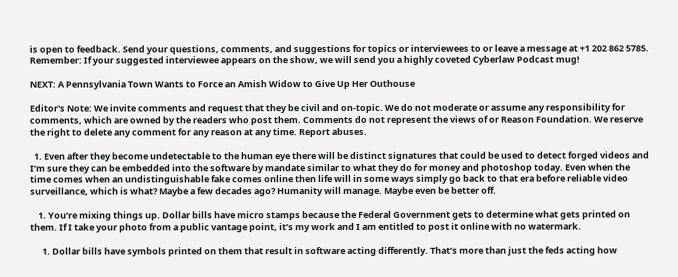is open to feedback. Send your questions, comments, and suggestions for topics or interviewees to or leave a message at +1 202 862 5785. Remember: If your suggested interviewee appears on the show, we will send you a highly coveted Cyberlaw Podcast mug!

NEXT: A Pennsylvania Town Wants to Force an Amish Widow to Give Up Her Outhouse

Editor's Note: We invite comments and request that they be civil and on-topic. We do not moderate or assume any responsibility for comments, which are owned by the readers who post them. Comments do not represent the views of or Reason Foundation. We reserve the right to delete any comment for any reason at any time. Report abuses.

  1. Even after they become undetectable to the human eye there will be distinct signatures that could be used to detect forged videos and I’m sure they can be embedded into the software by mandate similar to what they do for money and photoshop today. Even when the time comes when an undistinguishable fake comes online then life will in some ways simply go back to that era before reliable video surveillance, which is what? Maybe a few decades ago? Humanity will manage. Maybe even be better off.

    1. You’re mixing things up. Dollar bills have micro stamps because the Federal Government gets to determine what gets printed on them. If I take your photo from a public vantage point, it’s my work and I am entitled to post it online with no watermark.

      1. Dollar bills have symbols printed on them that result in software acting differently. That’s more than just the feds acting how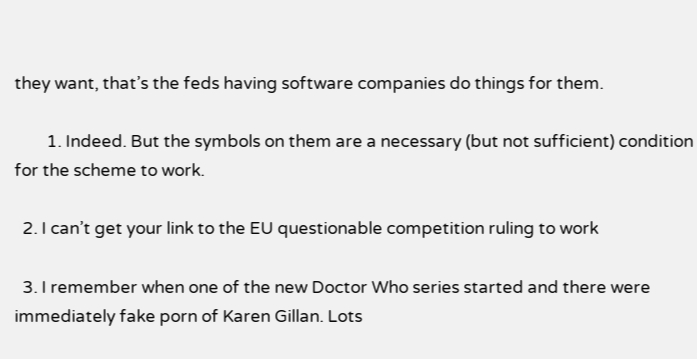they want, that’s the feds having software companies do things for them.

        1. Indeed. But the symbols on them are a necessary (but not sufficient) condition for the scheme to work.

  2. I can’t get your link to the EU questionable competition ruling to work

  3. I remember when one of the new Doctor Who series started and there were immediately fake porn of Karen Gillan. Lots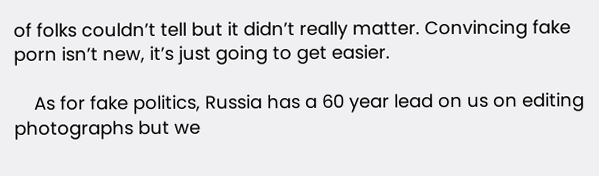of folks couldn’t tell but it didn’t really matter. Convincing fake porn isn’t new, it’s just going to get easier.

    As for fake politics, Russia has a 60 year lead on us on editing photographs but we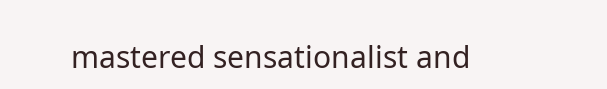mastered sensationalist and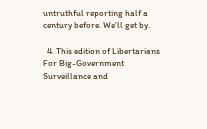untruthful reporting half a century before. We’ll get by.

  4. This edition of Libertarians For Big-Government Surveillance and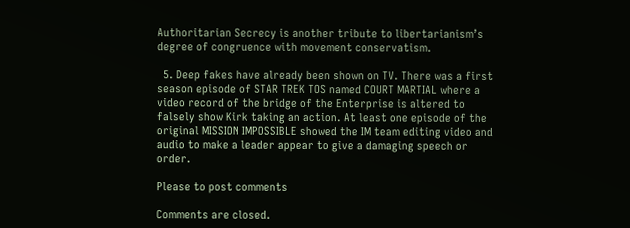Authoritarian Secrecy is another tribute to libertarianism’s degree of congruence with movement conservatism.

  5. Deep fakes have already been shown on TV. There was a first season episode of STAR TREK TOS named COURT MARTIAL where a video record of the bridge of the Enterprise is altered to falsely show Kirk taking an action. At least one episode of the original MISSION IMPOSSIBLE showed the IM team editing video and audio to make a leader appear to give a damaging speech or order.

Please to post comments

Comments are closed.